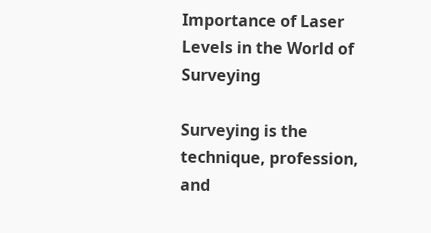Importance of Laser Levels in the World of Surveying

Surveying is the technique, profession, and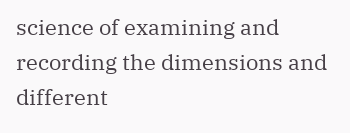science of examining and recording the dimensions and different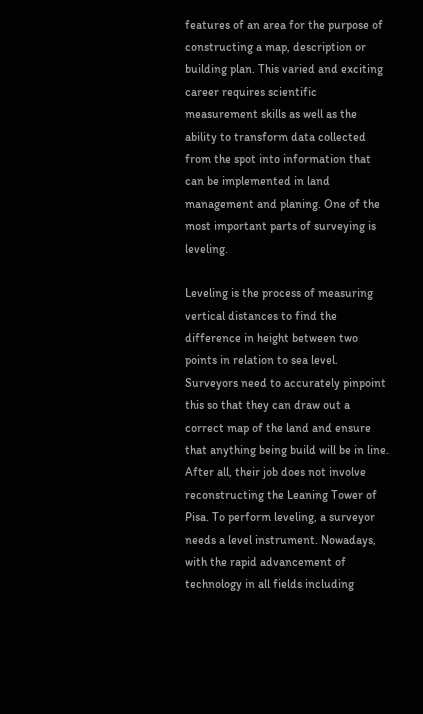features of an area for the purpose of constructing a map, description or building plan. This varied and exciting career requires scientific measurement skills as well as the ability to transform data collected from the spot into information that can be implemented in land management and planing. One of the most important parts of surveying is leveling.

Leveling is the process of measuring vertical distances to find the difference in height between two points in relation to sea level. Surveyors need to accurately pinpoint this so that they can draw out a correct map of the land and ensure that anything being build will be in line. After all, their job does not involve reconstructing the Leaning Tower of Pisa. To perform leveling, a surveyor needs a level instrument. Nowadays, with the rapid advancement of technology in all fields including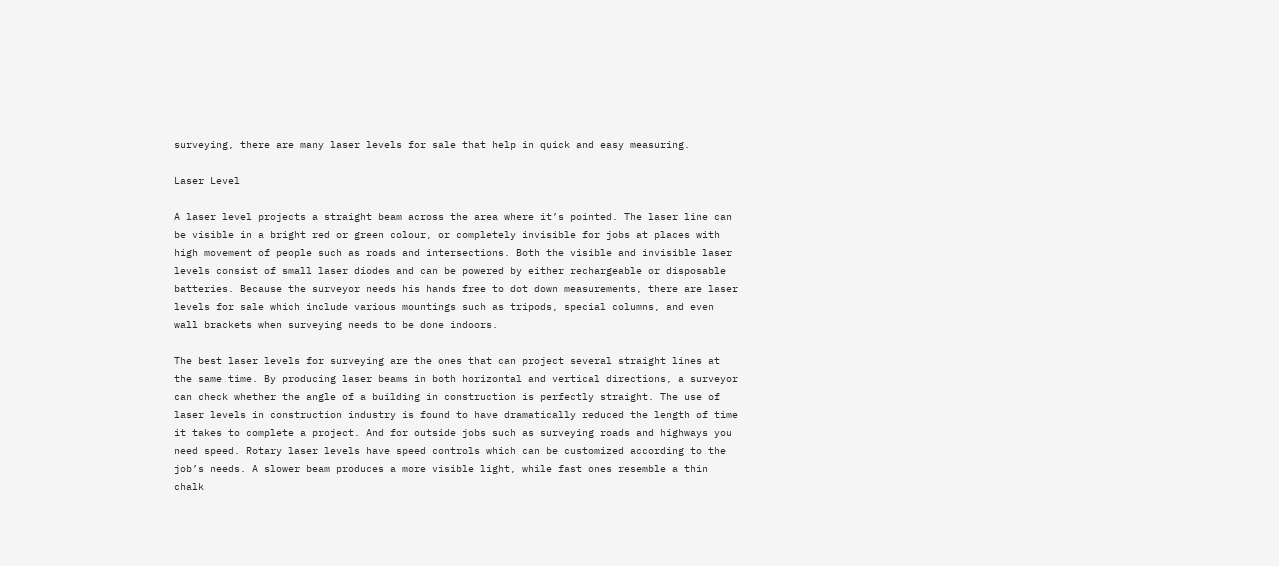surveying, there are many laser levels for sale that help in quick and easy measuring.

Laser Level

A laser level projects a straight beam across the area where it’s pointed. The laser line can be visible in a bright red or green colour, or completely invisible for jobs at places with high movement of people such as roads and intersections. Both the visible and invisible laser levels consist of small laser diodes and can be powered by either rechargeable or disposable batteries. Because the surveyor needs his hands free to dot down measurements, there are laser levels for sale which include various mountings such as tripods, special columns, and even wall brackets when surveying needs to be done indoors.

The best laser levels for surveying are the ones that can project several straight lines at the same time. By producing laser beams in both horizontal and vertical directions, a surveyor can check whether the angle of a building in construction is perfectly straight. The use of laser levels in construction industry is found to have dramatically reduced the length of time it takes to complete a project. And for outside jobs such as surveying roads and highways you need speed. Rotary laser levels have speed controls which can be customized according to the job’s needs. A slower beam produces a more visible light, while fast ones resemble a thin chalk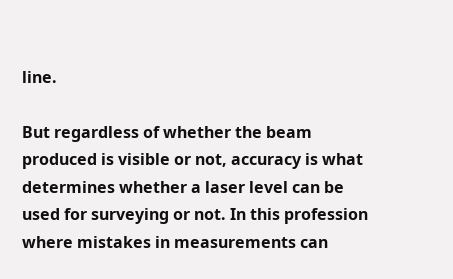line.

But regardless of whether the beam produced is visible or not, accuracy is what determines whether a laser level can be used for surveying or not. In this profession where mistakes in measurements can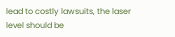lead to costly lawsuits, the laser level should be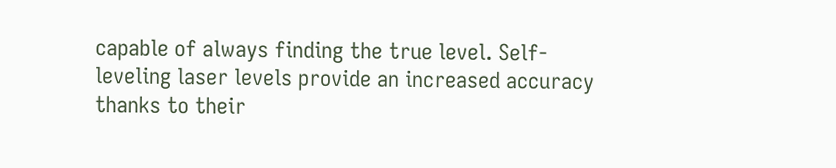capable of always finding the true level. Self-leveling laser levels provide an increased accuracy thanks to their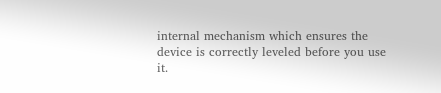internal mechanism which ensures the device is correctly leveled before you use it.